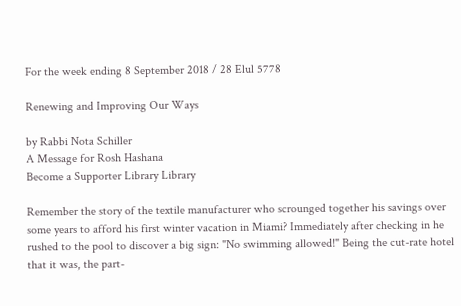For the week ending 8 September 2018 / 28 Elul 5778

Renewing and Improving Our Ways

by Rabbi Nota Schiller
A Message for Rosh Hashana
Become a Supporter Library Library

Remember the story of the textile manufacturer who scrounged together his savings over some years to afford his first winter vacation in Miami? Immediately after checking in he rushed to the pool to discover a big sign: "No swimming allowed!" Being the cut-rate hotel that it was, the part-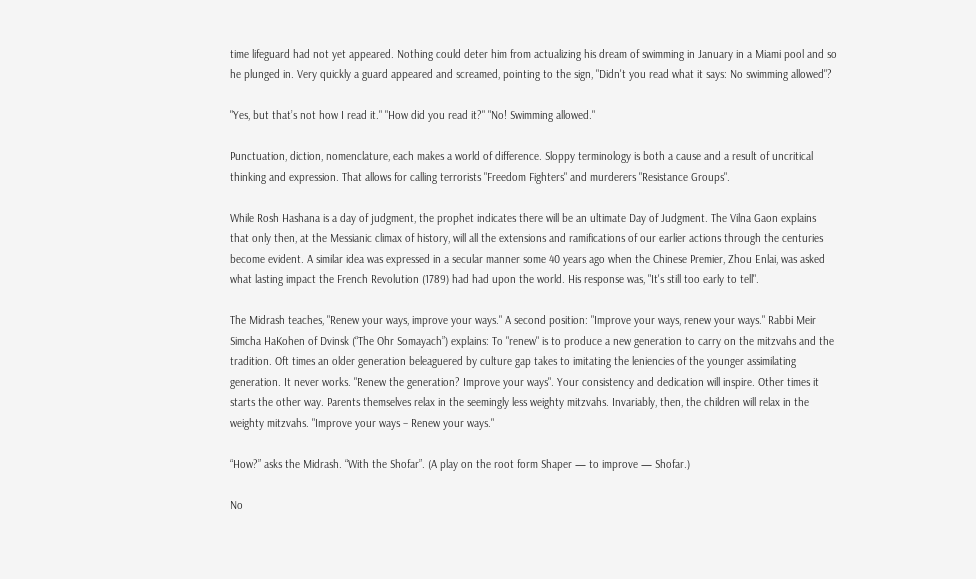time lifeguard had not yet appeared. Nothing could deter him from actualizing his dream of swimming in January in a Miami pool and so he plunged in. Very quickly a guard appeared and screamed, pointing to the sign, "Didn't you read what it says: No swimming allowed"?

"Yes, but that’s not how I read it." "How did you read it?" "No! Swimming allowed."

Punctuation, diction, nomenclature, each makes a world of difference. Sloppy terminology is both a cause and a result of uncritical thinking and expression. That allows for calling terrorists "Freedom Fighters" and murderers "Resistance Groups".

While Rosh Hashana is a day of judgment, the prophet indicates there will be an ultimate Day of Judgment. The Vilna Gaon explains that only then, at the Messianic climax of history, will all the extensions and ramifications of our earlier actions through the centuries become evident. A similar idea was expressed in a secular manner some 40 years ago when the Chinese Premier, Zhou Enlai, was asked what lasting impact the French Revolution (1789) had had upon the world. His response was, "It's still too early to tell".

The Midrash teaches, "Renew your ways, improve your ways." A second position: "Improve your ways, renew your ways." Rabbi Meir Simcha HaKohen of Dvinsk (“The Ohr Somayach”) explains: To "renew" is to produce a new generation to carry on the mitzvahs and the tradition. Oft times an older generation beleaguered by culture gap takes to imitating the leniencies of the younger assimilating generation. It never works. "Renew the generation? Improve your ways". Your consistency and dedication will inspire. Other times it starts the other way. Parents themselves relax in the seemingly less weighty mitzvahs. Invariably, then, the children will relax in the weighty mitzvahs. "Improve your ways – Renew your ways."

“How?” asks the Midrash. “With the Shofar”. (A play on the root form Shaper — to improve — Shofar.)

No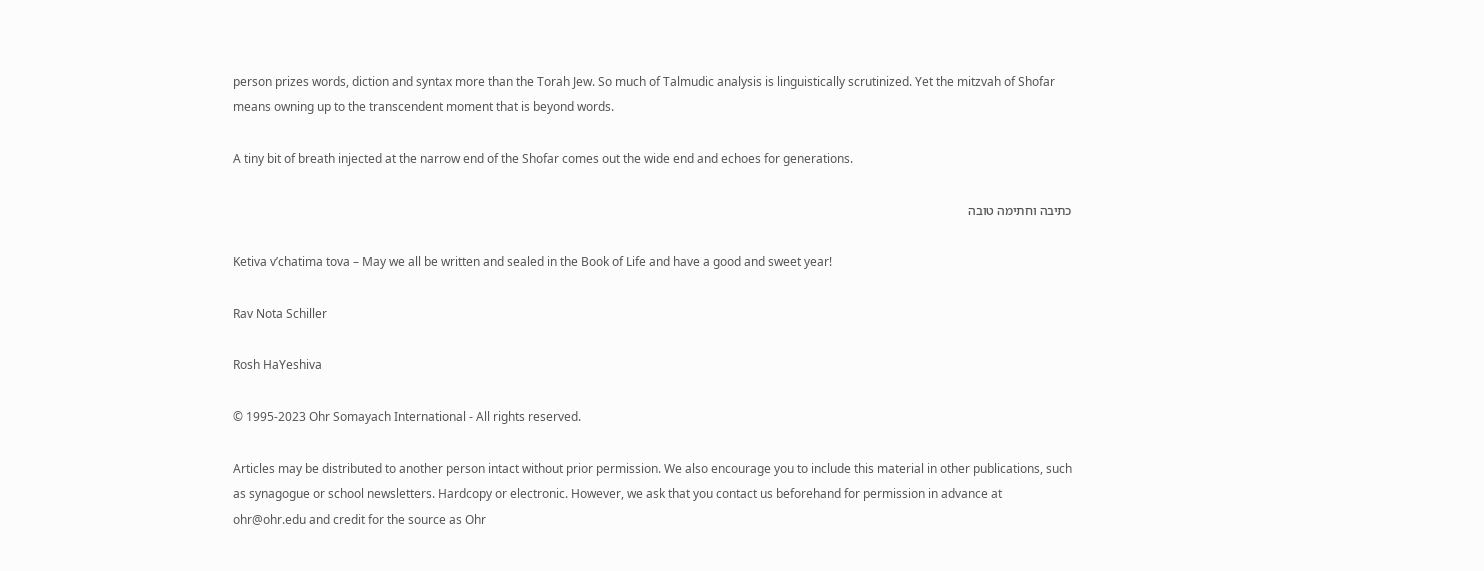person prizes words, diction and syntax more than the Torah Jew. So much of Talmudic analysis is linguistically scrutinized. Yet the mitzvah of Shofar means owning up to the transcendent moment that is beyond words.

A tiny bit of breath injected at the narrow end of the Shofar comes out the wide end and echoes for generations.

כתיבה וחתימה טובה

Ketiva v’chatima tova – May we all be written and sealed in the Book of Life and have a good and sweet year!

Rav Nota Schiller

Rosh HaYeshiva

© 1995-2023 Ohr Somayach International - All rights reserved.

Articles may be distributed to another person intact without prior permission. We also encourage you to include this material in other publications, such as synagogue or school newsletters. Hardcopy or electronic. However, we ask that you contact us beforehand for permission in advance at ohr@ohr.edu and credit for the source as Ohr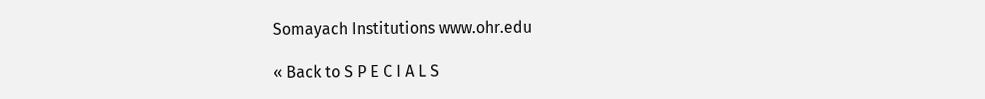Somayach Institutions www.ohr.edu

« Back to S P E C I A L S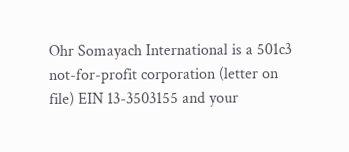Ohr Somayach International is a 501c3 not-for-profit corporation (letter on file) EIN 13-3503155 and your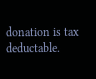donation is tax deductable.